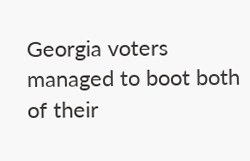Georgia voters managed to boot both of their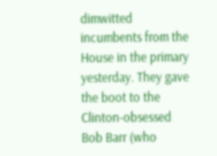dimwitted incumbents from the House in the primary yesterday. They gave the boot to the Clinton-obsessed Bob Barr (who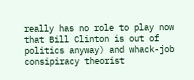really has no role to play now that Bill Clinton is out of politics anyway) and whack-job consipiracy theorist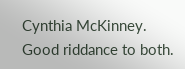Cynthia McKinney. Good riddance to both.